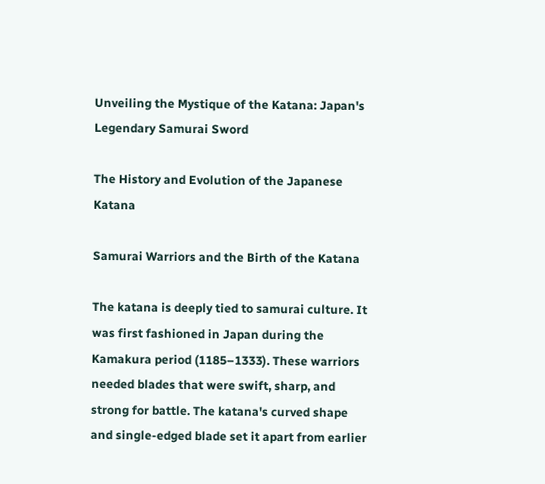Unveiling the Mystique of the Katana: Japan's Legendary Samurai Sword

The History and Evolution of the Japanese Katana

Samurai Warriors and the Birth of the Katana

The katana is deeply tied to samurai culture. It was first fashioned in Japan during the Kamakura period (1185–1333). These warriors needed blades that were swift, sharp, and strong for battle. The katana's curved shape and single-edged blade set it apart from earlier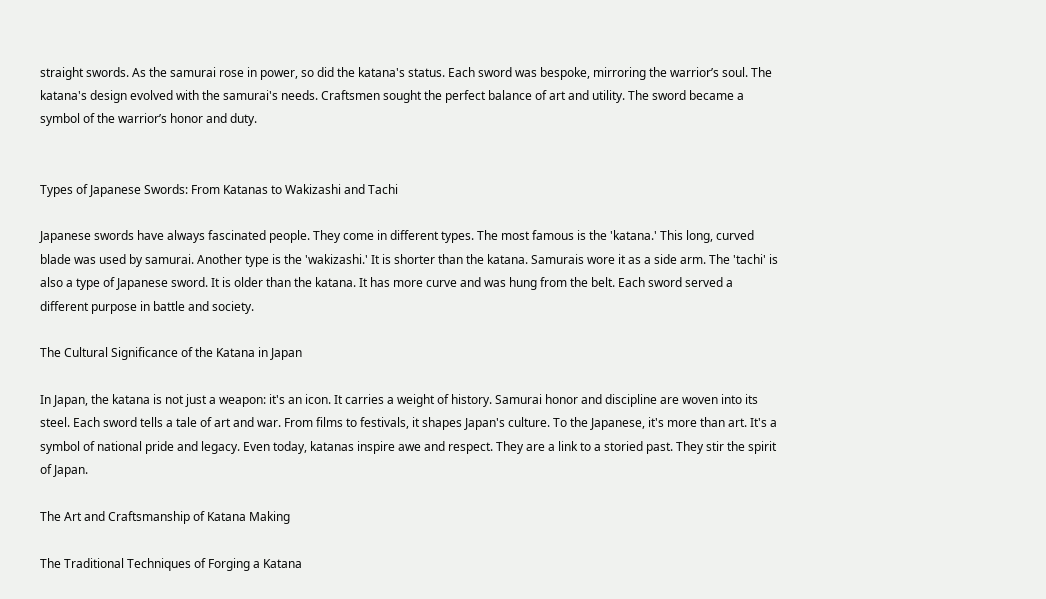straight swords. As the samurai rose in power, so did the katana's status. Each sword was bespoke, mirroring the warrior’s soul. The katana's design evolved with the samurai's needs. Craftsmen sought the perfect balance of art and utility. The sword became a symbol of the warrior’s honor and duty.


Types of Japanese Swords: From Katanas to Wakizashi and Tachi

Japanese swords have always fascinated people. They come in different types. The most famous is the 'katana.' This long, curved blade was used by samurai. Another type is the 'wakizashi.' It is shorter than the katana. Samurais wore it as a side arm. The 'tachi' is also a type of Japanese sword. It is older than the katana. It has more curve and was hung from the belt. Each sword served a different purpose in battle and society.

The Cultural Significance of the Katana in Japan

In Japan, the katana is not just a weapon: it's an icon. It carries a weight of history. Samurai honor and discipline are woven into its steel. Each sword tells a tale of art and war. From films to festivals, it shapes Japan's culture. To the Japanese, it's more than art. It's a symbol of national pride and legacy. Even today, katanas inspire awe and respect. They are a link to a storied past. They stir the spirit of Japan.

The Art and Craftsmanship of Katana Making

The Traditional Techniques of Forging a Katana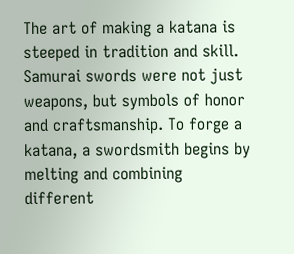The art of making a katana is steeped in tradition and skill. Samurai swords were not just weapons, but symbols of honor and craftsmanship. To forge a katana, a swordsmith begins by melting and combining different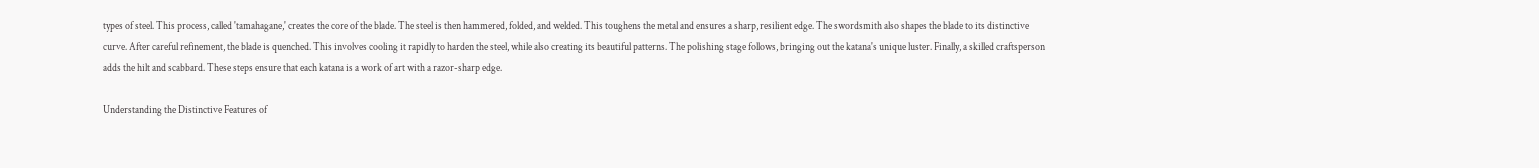types of steel. This process, called 'tamahagane,' creates the core of the blade. The steel is then hammered, folded, and welded. This toughens the metal and ensures a sharp, resilient edge. The swordsmith also shapes the blade to its distinctive curve. After careful refinement, the blade is quenched. This involves cooling it rapidly to harden the steel, while also creating its beautiful patterns. The polishing stage follows, bringing out the katana's unique luster. Finally, a skilled craftsperson adds the hilt and scabbard. These steps ensure that each katana is a work of art with a razor-sharp edge.

Understanding the Distinctive Features of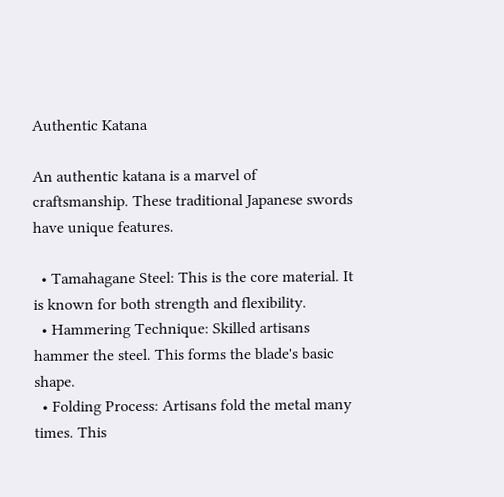Authentic Katana

An authentic katana is a marvel of craftsmanship. These traditional Japanese swords have unique features.

  • Tamahagane Steel: This is the core material. It is known for both strength and flexibility.
  • Hammering Technique: Skilled artisans hammer the steel. This forms the blade's basic shape.
  • Folding Process: Artisans fold the metal many times. This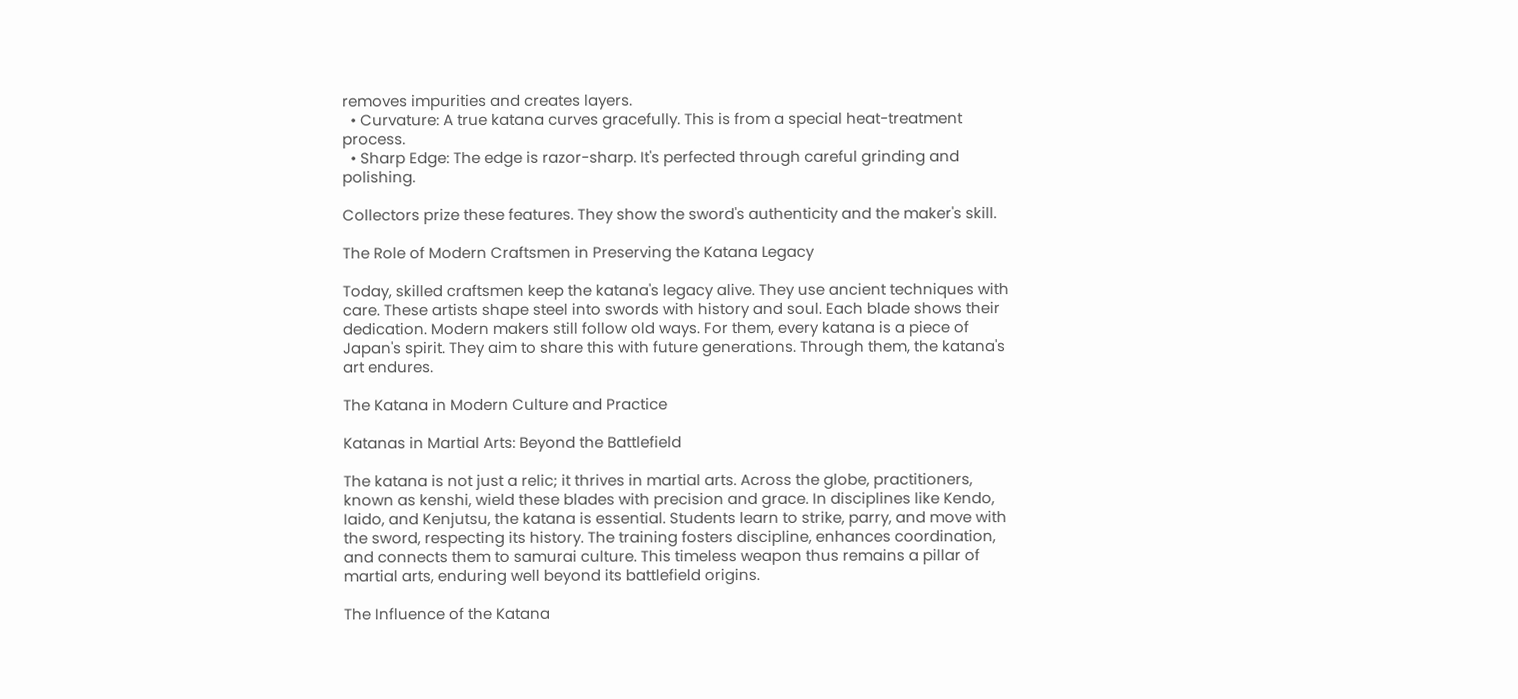removes impurities and creates layers.
  • Curvature: A true katana curves gracefully. This is from a special heat-treatment process.
  • Sharp Edge: The edge is razor-sharp. It's perfected through careful grinding and polishing.

Collectors prize these features. They show the sword's authenticity and the maker's skill.

The Role of Modern Craftsmen in Preserving the Katana Legacy

Today, skilled craftsmen keep the katana's legacy alive. They use ancient techniques with care. These artists shape steel into swords with history and soul. Each blade shows their dedication. Modern makers still follow old ways. For them, every katana is a piece of Japan's spirit. They aim to share this with future generations. Through them, the katana's art endures.

The Katana in Modern Culture and Practice

Katanas in Martial Arts: Beyond the Battlefield

The katana is not just a relic; it thrives in martial arts. Across the globe, practitioners, known as kenshi, wield these blades with precision and grace. In disciplines like Kendo, Iaido, and Kenjutsu, the katana is essential. Students learn to strike, parry, and move with the sword, respecting its history. The training fosters discipline, enhances coordination, and connects them to samurai culture. This timeless weapon thus remains a pillar of martial arts, enduring well beyond its battlefield origins.

The Influence of the Katana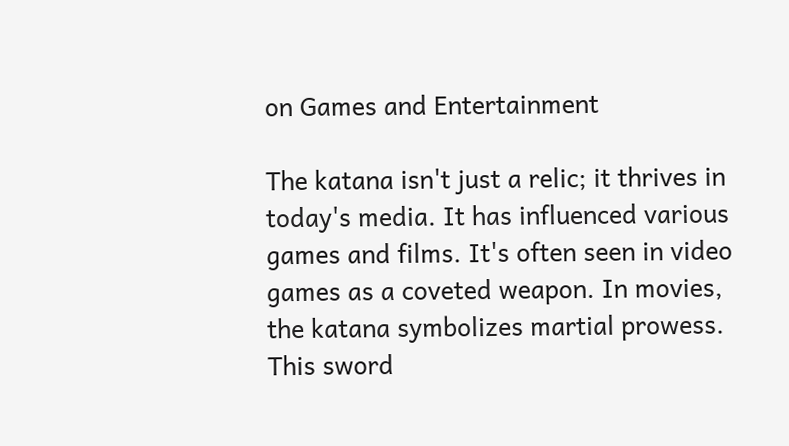on Games and Entertainment

The katana isn't just a relic; it thrives in today's media. It has influenced various games and films. It's often seen in video games as a coveted weapon. In movies, the katana symbolizes martial prowess. This sword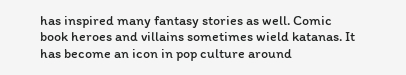has inspired many fantasy stories as well. Comic book heroes and villains sometimes wield katanas. It has become an icon in pop culture around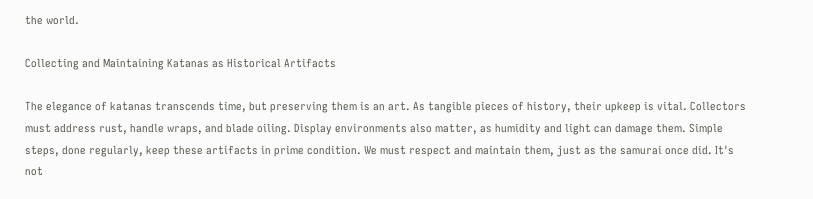the world.

Collecting and Maintaining Katanas as Historical Artifacts

The elegance of katanas transcends time, but preserving them is an art. As tangible pieces of history, their upkeep is vital. Collectors must address rust, handle wraps, and blade oiling. Display environments also matter, as humidity and light can damage them. Simple steps, done regularly, keep these artifacts in prime condition. We must respect and maintain them, just as the samurai once did. It's not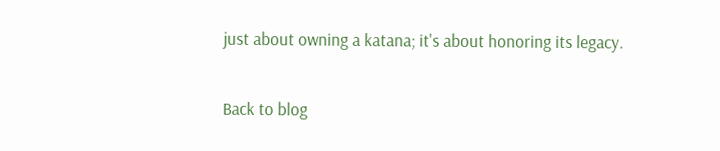just about owning a katana; it's about honoring its legacy.

Back to blog